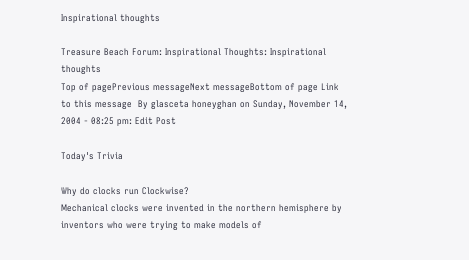Inspirational thoughts

Treasure Beach Forum: Inspirational Thoughts: Inspirational thoughts
Top of pagePrevious messageNext messageBottom of page Link to this message  By glasceta honeyghan on Sunday, November 14, 2004 - 08:25 pm: Edit Post

Today's Trivia

Why do clocks run Clockwise?
Mechanical clocks were invented in the northern hemisphere by inventors who were trying to make models of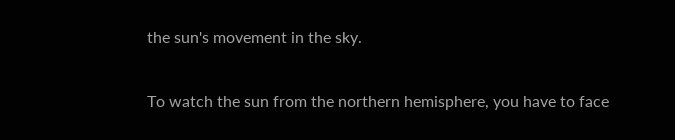the sun's movement in the sky.

To watch the sun from the northern hemisphere, you have to face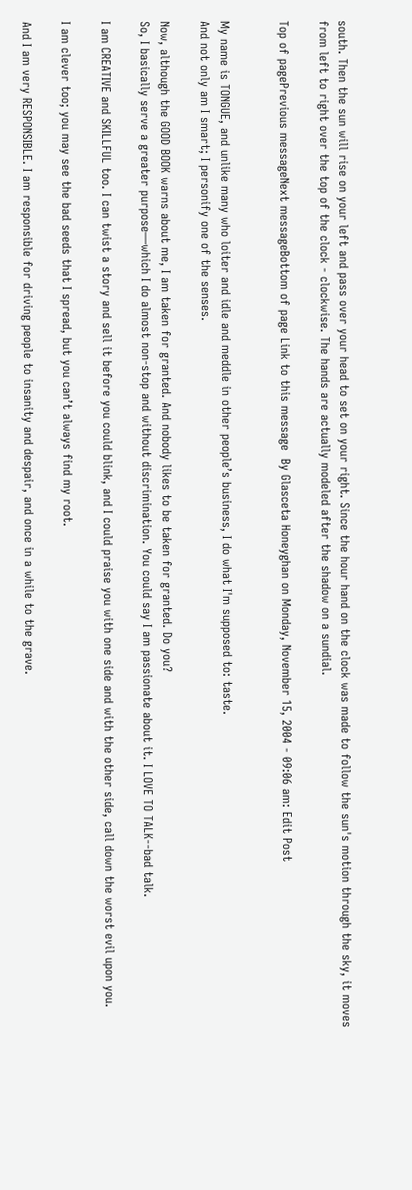south. Then the sun will rise on your left and pass over your head to set on your right. Since the hour hand on the clock was made to follow the sun's motion through the sky, it moves from left to right over the top of the clock - clockwise. The hands are actually modeled after the shadow on a sundial.

Top of pagePrevious messageNext messageBottom of page Link to this message  By Glasceta Honeyghan on Monday, November 15, 2004 - 09:06 am: Edit Post


My name is TONGUE, and unlike many who loiter and idle and meddle in other people’s business, I do what I'm supposed to: taste.
And not only am I smart; I personify one of the senses.

Now, although the GOOD BOOK warns about me, I am taken for granted. And nobody likes to be taken for granted. Do you?
So, I basically serve a greater purpose—which I do almost non-stop and without discrimination. You could say I am passionate about it. I LOVE TO TALK--bad talk.

I am CREATIVE and SKILLFUL too. I can twist a story and sell it before you could blink, and I could praise you with one side and with the other side, call down the worst evil upon you.

I am clever too; you may see the bad seeds that I spread, but you can’t always find my root.

And I am very RESPONSIBLE. I am responsible for driving people to insanity and despair, and once in a while to the grave.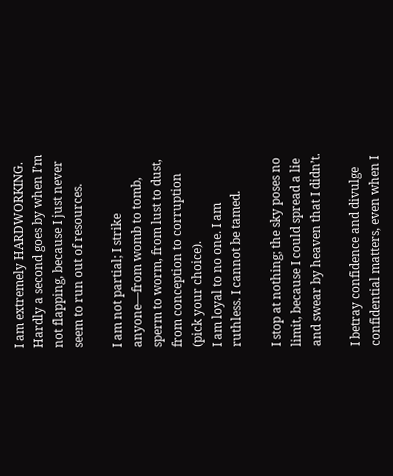I am extremely HARDWORKING. Hardly a second goes by when I’m not flapping, because I just never seem to run out of resources.

I am not partial; I strike anyone—from womb to tomb, sperm to worm, from lust to dust, from conception to corruption (pick your choice).
I am loyal to no one. I am ruthless. I cannot be tamed.

I stop at nothing; the sky poses no limit, because I could spread a lie and swear by heaven that I didn’t.

I betray confidence and divulge confidential matters, even when I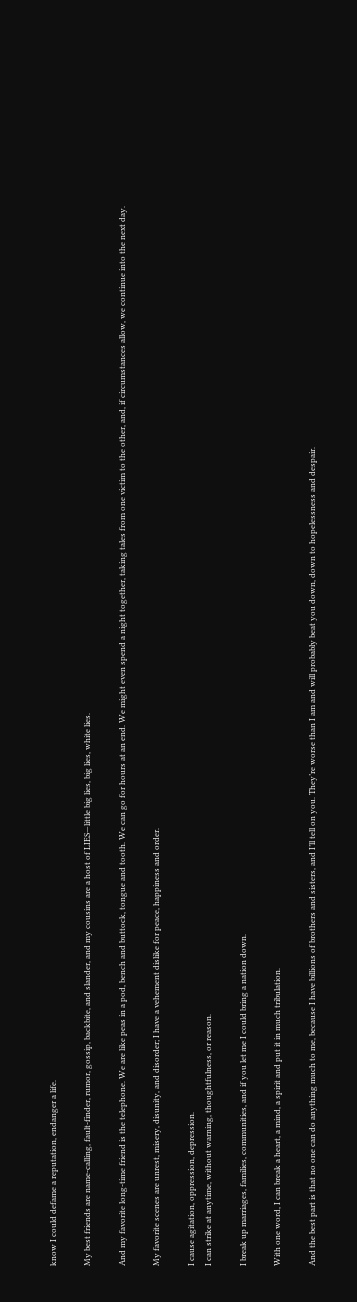know I could defame a reputation, endanger a life.

My best friends are name-calling, fault-finder, rumor, gossip, backbite, and slander, and my cousins are a host of LIES—little big lies, big lies, white lies.

And my favorite long-time friend is the telephone. We are like peas in a pod, bench and buttock, tongue and tooth. We can go for hours at an end. We might even spend a night together, taking tales from one victim to the other, and, if circumstances allow, we continue into the next day.

My favorite scenes are unrest, misery, disunity, and disorder; I have a vehement dislike for peace, happiness and order.

I cause agitation, oppression, depression.
I can strike at anytime, without warning, thoughtfulness, or reason.

I break up marriages, families, communities, and if you let me I could bring a nation down.

With one word, I can break a heart, a mind, a spirit and put it in much tribulation.

And the best part is that no one can do anything much to me, because I have billions of brothers and sisters, and I’ll tell on you. They’re worse than I am and will probably beat you down, down to hopelessness and despair.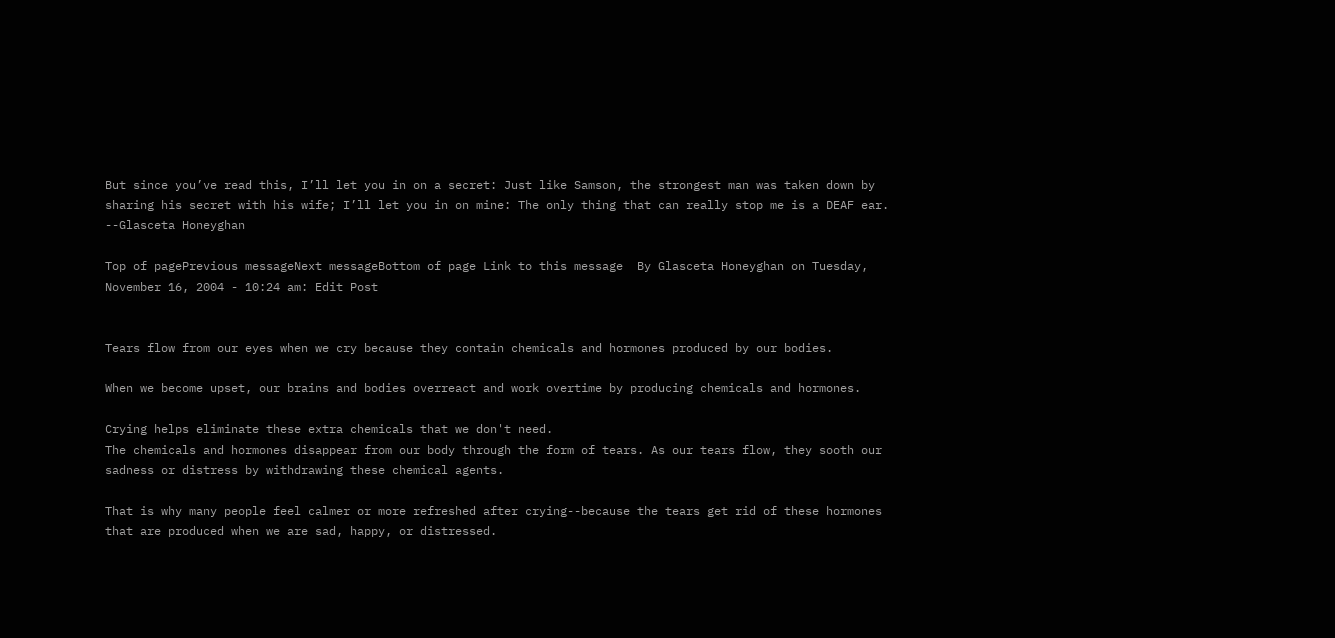But since you’ve read this, I’ll let you in on a secret: Just like Samson, the strongest man was taken down by sharing his secret with his wife; I’ll let you in on mine: The only thing that can really stop me is a DEAF ear.
--Glasceta Honeyghan

Top of pagePrevious messageNext messageBottom of page Link to this message  By Glasceta Honeyghan on Tuesday, November 16, 2004 - 10:24 am: Edit Post


Tears flow from our eyes when we cry because they contain chemicals and hormones produced by our bodies.

When we become upset, our brains and bodies overreact and work overtime by producing chemicals and hormones.

Crying helps eliminate these extra chemicals that we don't need.
The chemicals and hormones disappear from our body through the form of tears. As our tears flow, they sooth our sadness or distress by withdrawing these chemical agents.

That is why many people feel calmer or more refreshed after crying--because the tears get rid of these hormones that are produced when we are sad, happy, or distressed.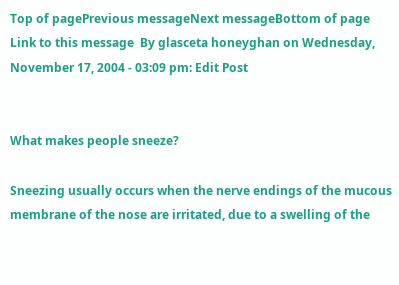Top of pagePrevious messageNext messageBottom of page Link to this message  By glasceta honeyghan on Wednesday, November 17, 2004 - 03:09 pm: Edit Post


What makes people sneeze?

Sneezing usually occurs when the nerve endings of the mucous membrane of the nose are irritated, due to a swelling of the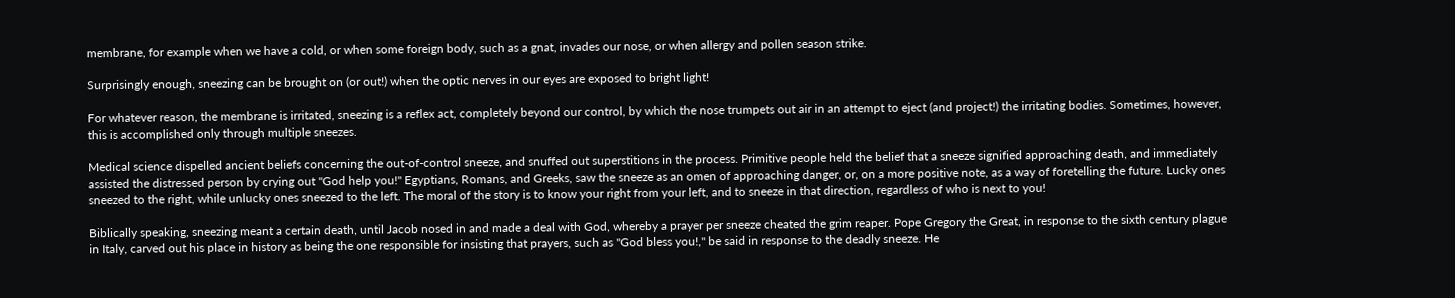membrane, for example when we have a cold, or when some foreign body, such as a gnat, invades our nose, or when allergy and pollen season strike.

Surprisingly enough, sneezing can be brought on (or out!) when the optic nerves in our eyes are exposed to bright light!

For whatever reason, the membrane is irritated, sneezing is a reflex act, completely beyond our control, by which the nose trumpets out air in an attempt to eject (and project!) the irritating bodies. Sometimes, however, this is accomplished only through multiple sneezes.

Medical science dispelled ancient beliefs concerning the out-of-control sneeze, and snuffed out superstitions in the process. Primitive people held the belief that a sneeze signified approaching death, and immediately assisted the distressed person by crying out "God help you!" Egyptians, Romans, and Greeks, saw the sneeze as an omen of approaching danger, or, on a more positive note, as a way of foretelling the future. Lucky ones sneezed to the right, while unlucky ones sneezed to the left. The moral of the story is to know your right from your left, and to sneeze in that direction, regardless of who is next to you!

Biblically speaking, sneezing meant a certain death, until Jacob nosed in and made a deal with God, whereby a prayer per sneeze cheated the grim reaper. Pope Gregory the Great, in response to the sixth century plague in Italy, carved out his place in history as being the one responsible for insisting that prayers, such as "God bless you!," be said in response to the deadly sneeze. He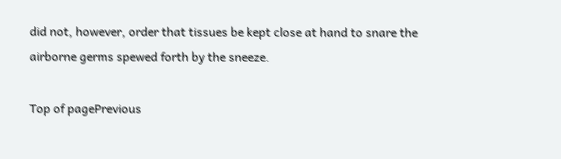did not, however, order that tissues be kept close at hand to snare the airborne germs spewed forth by the sneeze.

Top of pagePrevious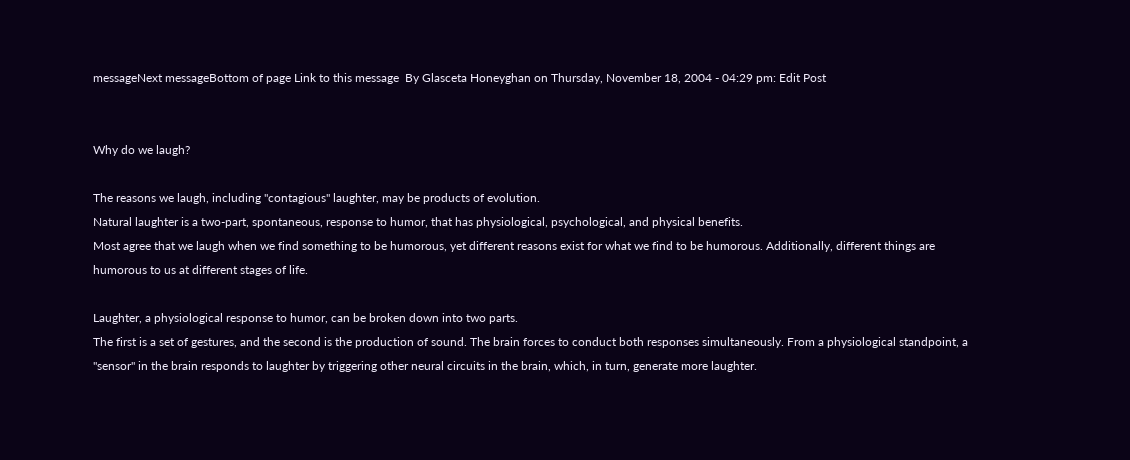messageNext messageBottom of page Link to this message  By Glasceta Honeyghan on Thursday, November 18, 2004 - 04:29 pm: Edit Post


Why do we laugh?

The reasons we laugh, including "contagious" laughter, may be products of evolution.
Natural laughter is a two-part, spontaneous, response to humor, that has physiological, psychological, and physical benefits.
Most agree that we laugh when we find something to be humorous, yet different reasons exist for what we find to be humorous. Additionally, different things are humorous to us at different stages of life.

Laughter, a physiological response to humor, can be broken down into two parts.
The first is a set of gestures, and the second is the production of sound. The brain forces to conduct both responses simultaneously. From a physiological standpoint, a "sensor" in the brain responds to laughter by triggering other neural circuits in the brain, which, in turn, generate more laughter.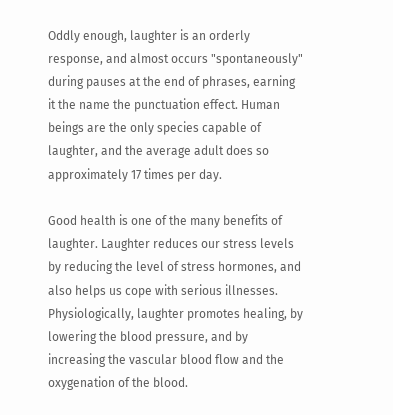Oddly enough, laughter is an orderly response, and almost occurs "spontaneously" during pauses at the end of phrases, earning it the name the punctuation effect. Human beings are the only species capable of laughter, and the average adult does so approximately 17 times per day.

Good health is one of the many benefits of laughter. Laughter reduces our stress levels by reducing the level of stress hormones, and also helps us cope with serious illnesses.
Physiologically, laughter promotes healing, by lowering the blood pressure, and by increasing the vascular blood flow and the oxygenation of the blood.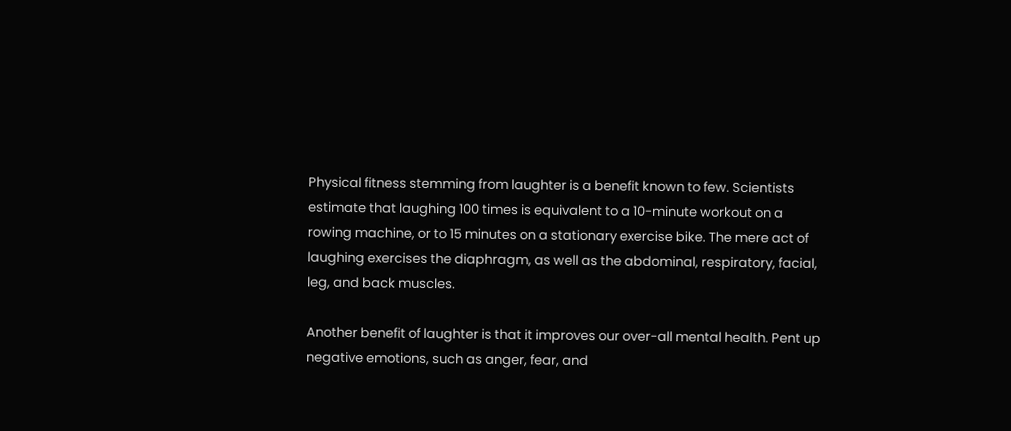Physical fitness stemming from laughter is a benefit known to few. Scientists estimate that laughing 100 times is equivalent to a 10-minute workout on a rowing machine, or to 15 minutes on a stationary exercise bike. The mere act of laughing exercises the diaphragm, as well as the abdominal, respiratory, facial, leg, and back muscles.

Another benefit of laughter is that it improves our over-all mental health. Pent up negative emotions, such as anger, fear, and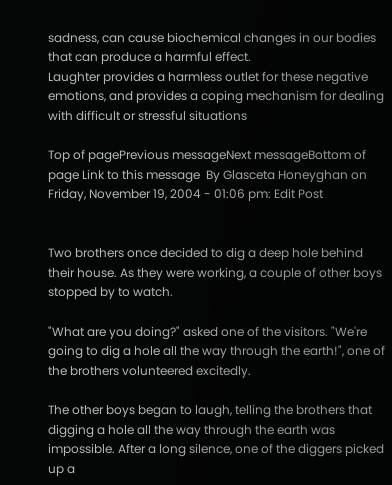sadness, can cause biochemical changes in our bodies that can produce a harmful effect.
Laughter provides a harmless outlet for these negative emotions, and provides a coping mechanism for dealing with difficult or stressful situations

Top of pagePrevious messageNext messageBottom of page Link to this message  By Glasceta Honeyghan on Friday, November 19, 2004 - 01:06 pm: Edit Post


Two brothers once decided to dig a deep hole behind their house. As they were working, a couple of other boys stopped by to watch.

"What are you doing?" asked one of the visitors. "We're going to dig a hole all the way through the earth!", one of the brothers volunteered excitedly.

The other boys began to laugh, telling the brothers that digging a hole all the way through the earth was impossible. After a long silence, one of the diggers picked up a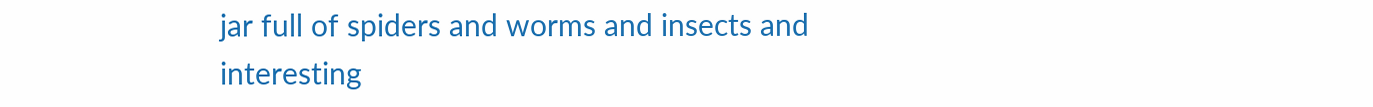jar full of spiders and worms and insects and interesting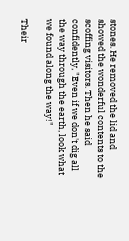stones. He removed the lid and showed the wonderful contents to the scoffing visitors. Then he said confidently, "Even if we don't dig all the way through the earth, look what we found along the way!"

Their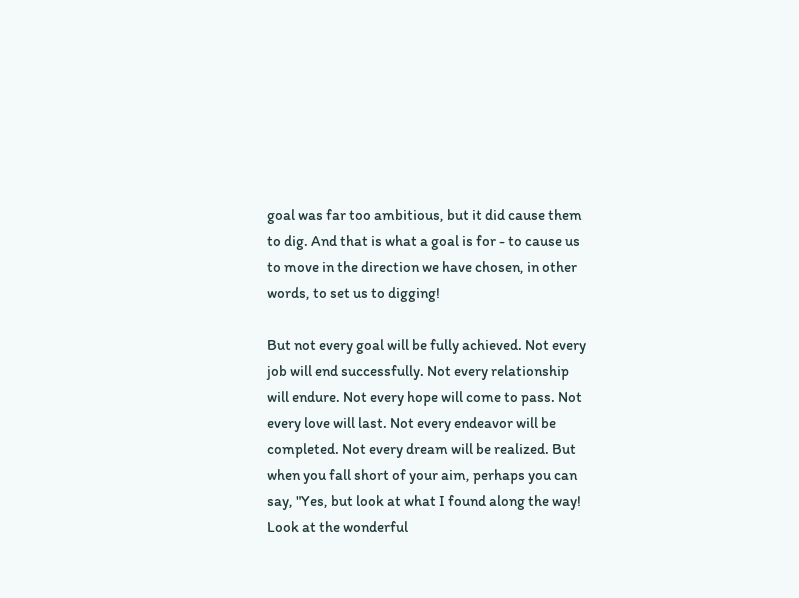goal was far too ambitious, but it did cause them to dig. And that is what a goal is for - to cause us to move in the direction we have chosen, in other words, to set us to digging!

But not every goal will be fully achieved. Not every job will end successfully. Not every relationship will endure. Not every hope will come to pass. Not every love will last. Not every endeavor will be completed. Not every dream will be realized. But when you fall short of your aim, perhaps you can say, "Yes, but look at what I found along the way! Look at the wonderful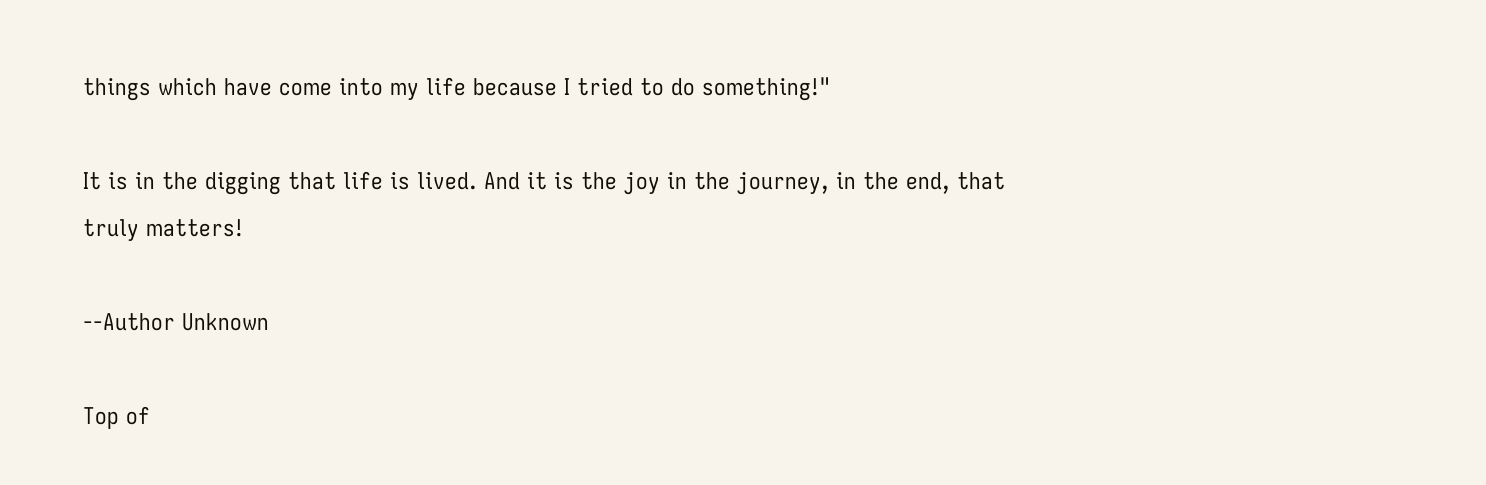things which have come into my life because I tried to do something!"

It is in the digging that life is lived. And it is the joy in the journey, in the end, that truly matters!

--Author Unknown

Top of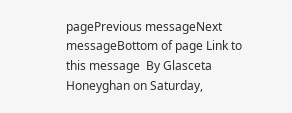pagePrevious messageNext messageBottom of page Link to this message  By Glasceta Honeyghan on Saturday,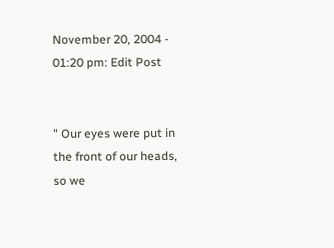November 20, 2004 - 01:20 pm: Edit Post


" Our eyes were put in the front of our heads,
so we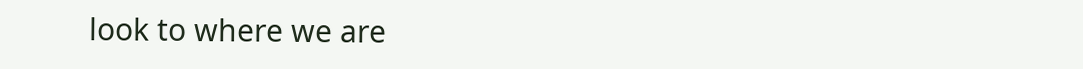look to where we are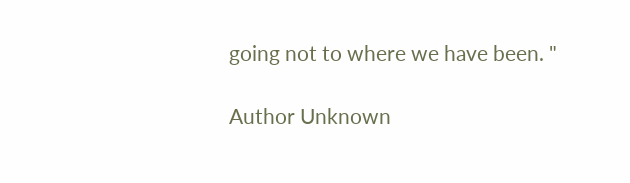going not to where we have been. "

Author Unknown